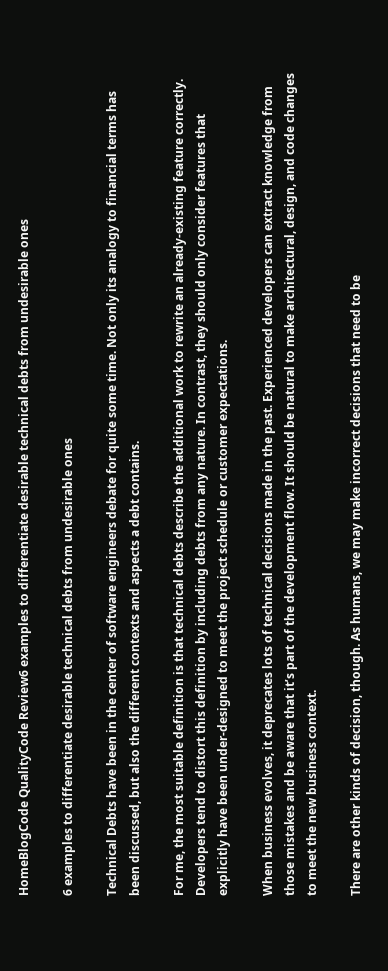HomeBlogCode QualityCode Review6 examples to differentiate desirable technical debts from undesirable ones

6 examples to differentiate desirable technical debts from undesirable ones

Technical Debts have been in the center of software engineers debate for quite some time. Not only its analogy to financial terms has been discussed, but also the different contexts and aspects a debt contains.

For me, the most suitable definition is that technical debts describe the additional work to rewrite an already-existing feature correctly. Developers tend to distort this definition by including debts from any nature. In contrast, they should only consider features that explicitly have been under-designed to meet the project schedule or customer expectations.

When business evolves, it deprecates lots of technical decisions made in the past. Experienced developers can extract knowledge from those mistakes and be aware that it’s part of the development flow. It should be natural to make architectural, design, and code changes to meet the new business context.

There are other kinds of decision, though. As humans, we may make incorrect decisions that need to be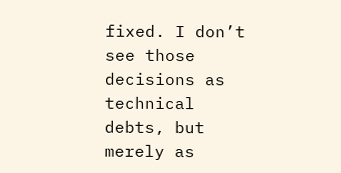fixed. I don’t see those decisions as technical debts, but merely as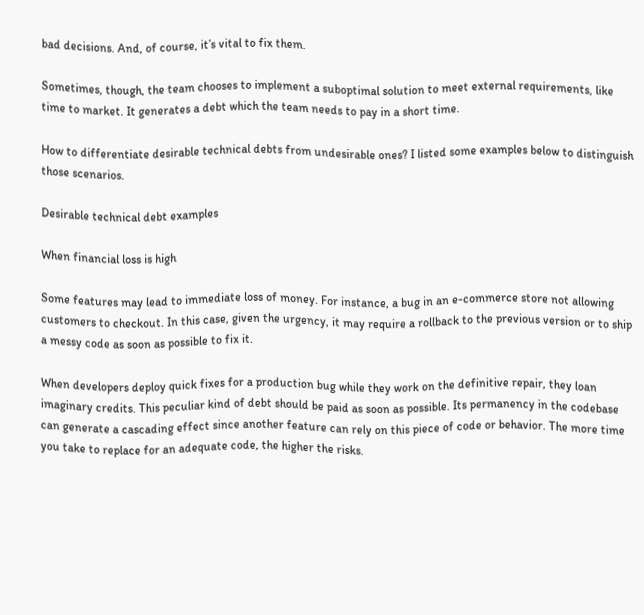bad decisions. And, of course, it’s vital to fix them.

Sometimes, though, the team chooses to implement a suboptimal solution to meet external requirements, like time to market. It generates a debt which the team needs to pay in a short time.

How to differentiate desirable technical debts from undesirable ones? I listed some examples below to distinguish those scenarios.

Desirable technical debt examples

When financial loss is high

Some features may lead to immediate loss of money. For instance, a bug in an e-commerce store not allowing customers to checkout. In this case, given the urgency, it may require a rollback to the previous version or to ship a messy code as soon as possible to fix it.

When developers deploy quick fixes for a production bug while they work on the definitive repair, they loan imaginary credits. This peculiar kind of debt should be paid as soon as possible. Its permanency in the codebase can generate a cascading effect since another feature can rely on this piece of code or behavior. The more time you take to replace for an adequate code, the higher the risks.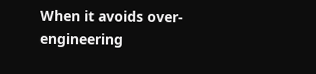When it avoids over-engineering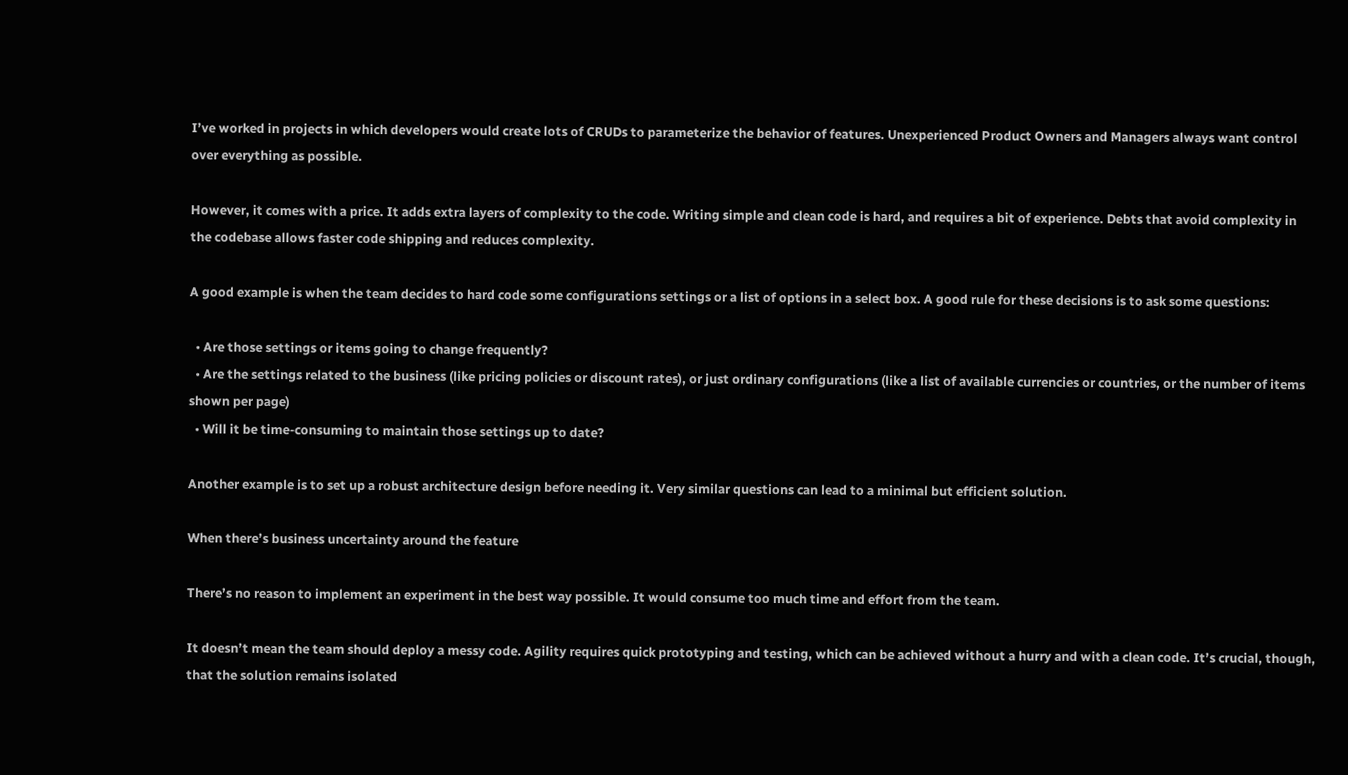I’ve worked in projects in which developers would create lots of CRUDs to parameterize the behavior of features. Unexperienced Product Owners and Managers always want control over everything as possible.

However, it comes with a price. It adds extra layers of complexity to the code. Writing simple and clean code is hard, and requires a bit of experience. Debts that avoid complexity in the codebase allows faster code shipping and reduces complexity.

A good example is when the team decides to hard code some configurations settings or a list of options in a select box. A good rule for these decisions is to ask some questions:

  • Are those settings or items going to change frequently?
  • Are the settings related to the business (like pricing policies or discount rates), or just ordinary configurations (like a list of available currencies or countries, or the number of items shown per page)
  • Will it be time-consuming to maintain those settings up to date?

Another example is to set up a robust architecture design before needing it. Very similar questions can lead to a minimal but efficient solution.

When there’s business uncertainty around the feature

There’s no reason to implement an experiment in the best way possible. It would consume too much time and effort from the team.

It doesn’t mean the team should deploy a messy code. Agility requires quick prototyping and testing, which can be achieved without a hurry and with a clean code. It’s crucial, though, that the solution remains isolated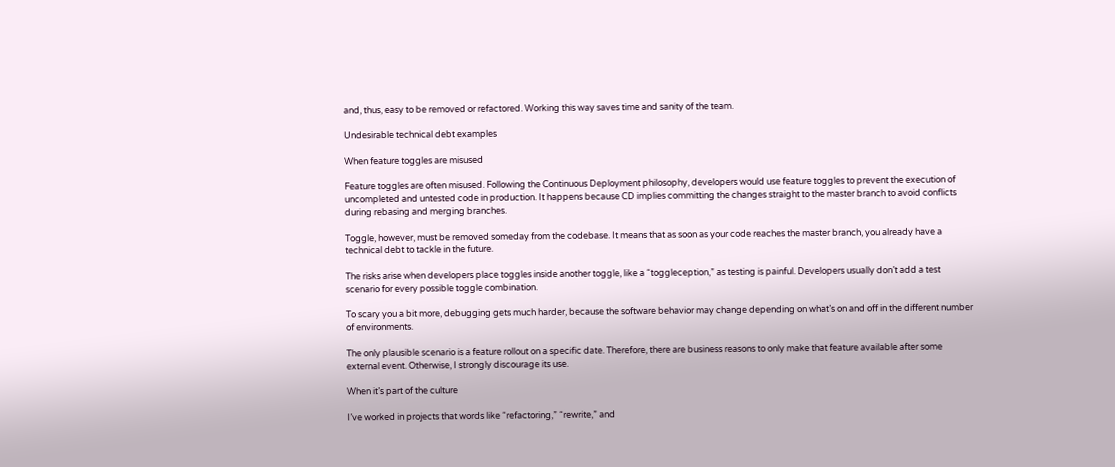and, thus, easy to be removed or refactored. Working this way saves time and sanity of the team.

Undesirable technical debt examples

When feature toggles are misused

Feature toggles are often misused. Following the Continuous Deployment philosophy, developers would use feature toggles to prevent the execution of uncompleted and untested code in production. It happens because CD implies committing the changes straight to the master branch to avoid conflicts during rebasing and merging branches.

Toggle, however, must be removed someday from the codebase. It means that as soon as your code reaches the master branch, you already have a technical debt to tackle in the future.

The risks arise when developers place toggles inside another toggle, like a “toggleception,” as testing is painful. Developers usually don’t add a test scenario for every possible toggle combination.

To scary you a bit more, debugging gets much harder, because the software behavior may change depending on what’s on and off in the different number of environments.

The only plausible scenario is a feature rollout on a specific date. Therefore, there are business reasons to only make that feature available after some external event. Otherwise, I strongly discourage its use.

When it’s part of the culture

I’ve worked in projects that words like “refactoring,” “rewrite,” and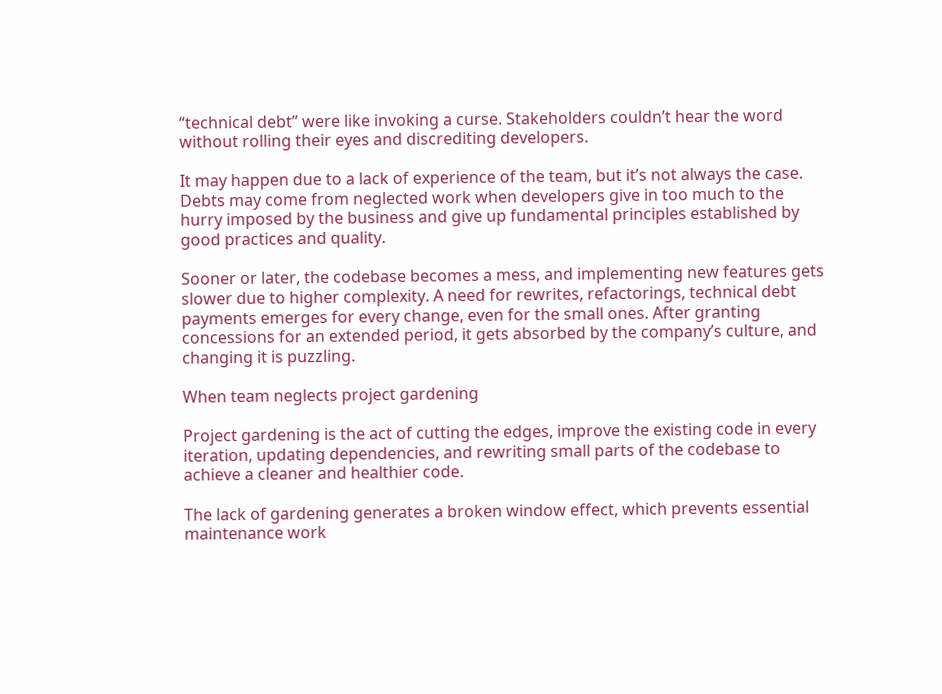“technical debt” were like invoking a curse. Stakeholders couldn’t hear the word without rolling their eyes and discrediting developers.

It may happen due to a lack of experience of the team, but it’s not always the case. Debts may come from neglected work when developers give in too much to the hurry imposed by the business and give up fundamental principles established by good practices and quality.

Sooner or later, the codebase becomes a mess, and implementing new features gets slower due to higher complexity. A need for rewrites, refactorings, technical debt payments emerges for every change, even for the small ones. After granting concessions for an extended period, it gets absorbed by the company’s culture, and changing it is puzzling.

When team neglects project gardening

Project gardening is the act of cutting the edges, improve the existing code in every iteration, updating dependencies, and rewriting small parts of the codebase to achieve a cleaner and healthier code.

The lack of gardening generates a broken window effect, which prevents essential maintenance work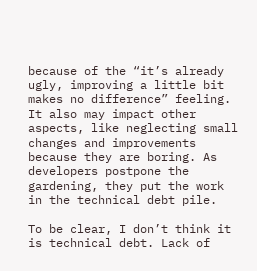because of the “it’s already ugly, improving a little bit makes no difference” feeling. It also may impact other aspects, like neglecting small changes and improvements because they are boring. As developers postpone the gardening, they put the work in the technical debt pile.

To be clear, I don’t think it is technical debt. Lack of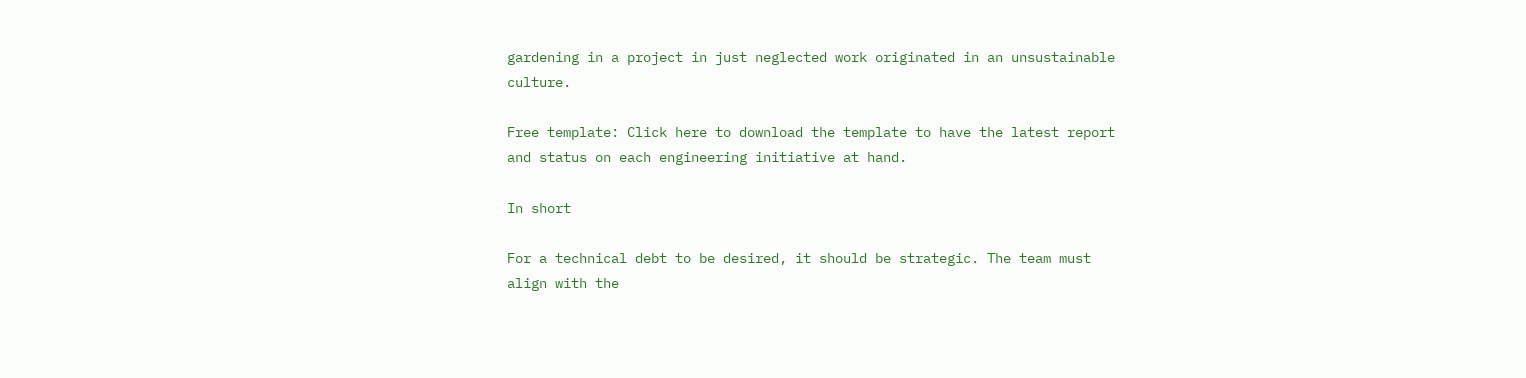gardening in a project in just neglected work originated in an unsustainable culture.

Free template: Click here to download the template to have the latest report and status on each engineering initiative at hand.

In short

For a technical debt to be desired, it should be strategic. The team must align with the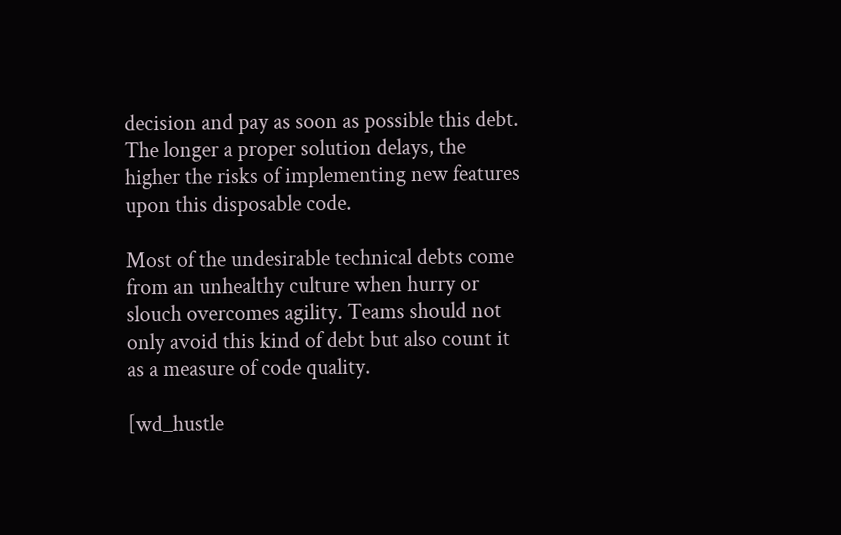decision and pay as soon as possible this debt. The longer a proper solution delays, the higher the risks of implementing new features upon this disposable code.

Most of the undesirable technical debts come from an unhealthy culture when hurry or slouch overcomes agility. Teams should not only avoid this kind of debt but also count it as a measure of code quality.

[wd_hustle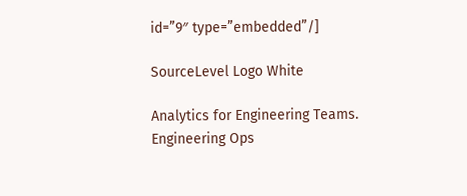id=”9″ type=”embedded”/]

SourceLevel Logo White

Analytics for Engineering Teams. Engineering Ops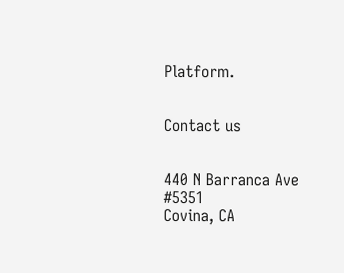Platform.


Contact us


440 N Barranca Ave #5351
Covina, CA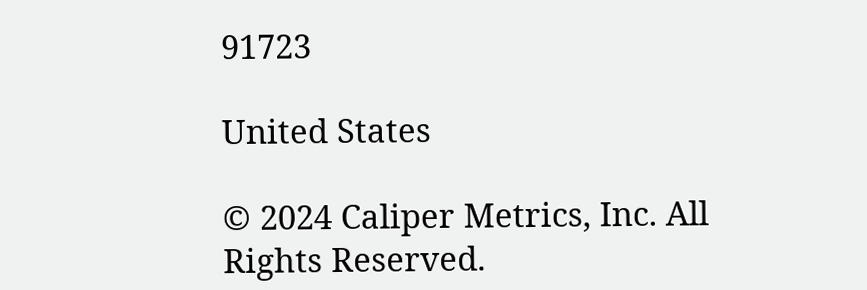91723

United States

© 2024 Caliper Metrics, Inc. All Rights Reserved.